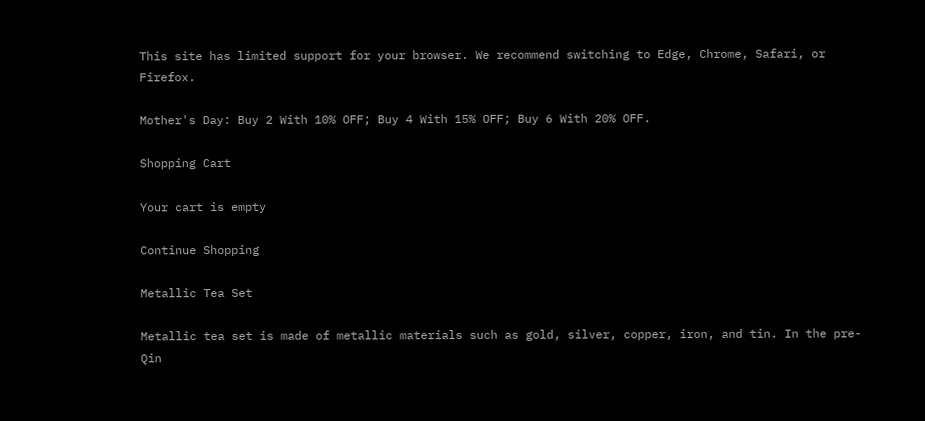This site has limited support for your browser. We recommend switching to Edge, Chrome, Safari, or Firefox.

Mother's Day: Buy 2 With 10% OFF; Buy 4 With 15% OFF; Buy 6 With 20% OFF.

Shopping Cart

Your cart is empty

Continue Shopping

Metallic Tea Set

Metallic tea set is made of metallic materials such as gold, silver, copper, iron, and tin. In the pre-Qin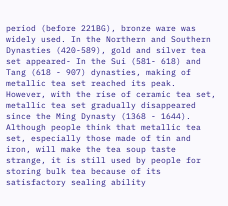period (before 221BG), bronze ware was widely used. In the Northern and Southern Dynasties (420-589), gold and silver tea set appeared- In the Sui (581- 618) and Tang (618 - 907) dynasties, making of metallic tea set reached its peak. However, with the rise of ceramic tea set, metallic tea set gradually disappeared since the Ming Dynasty (1368 - 1644). Although people think that metallic tea set, especially those made of tin and iron, will make the tea soup taste strange, it is still used by people for storing bulk tea because of its satisfactory sealing ability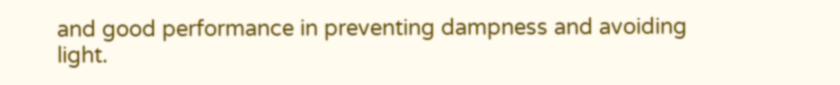and good performance in preventing dampness and avoiding light.